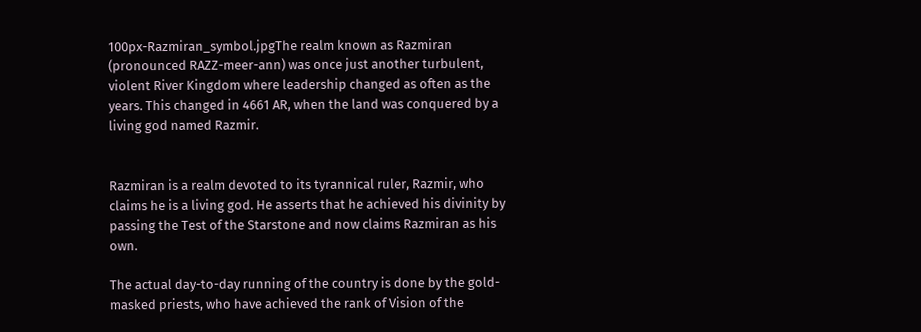100px-Razmiran_symbol.jpgThe realm known as Razmiran (pronounced RAZZ-meer-ann) was once just another turbulent, violent River Kingdom where leadership changed as often as the years. This changed in 4661 AR, when the land was conquered by a living god named Razmir.


Razmiran is a realm devoted to its tyrannical ruler, Razmir, who claims he is a living god. He asserts that he achieved his divinity by passing the Test of the Starstone and now claims Razmiran as his own.

The actual day-to-day running of the country is done by the gold-masked priests, who have achieved the rank of Vision of the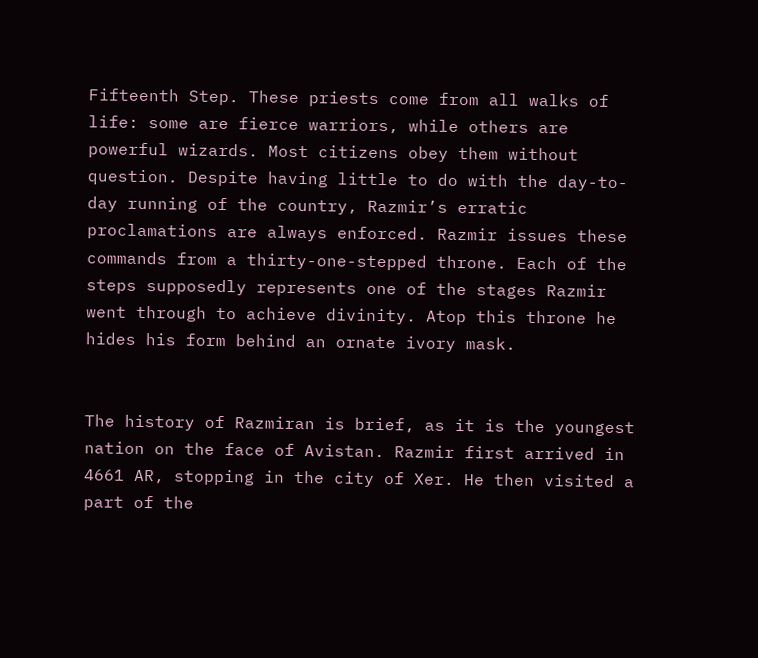Fifteenth Step. These priests come from all walks of life: some are fierce warriors, while others are powerful wizards. Most citizens obey them without question. Despite having little to do with the day-to-day running of the country, Razmir’s erratic proclamations are always enforced. Razmir issues these commands from a thirty-one-stepped throne. Each of the steps supposedly represents one of the stages Razmir went through to achieve divinity. Atop this throne he hides his form behind an ornate ivory mask.


The history of Razmiran is brief, as it is the youngest nation on the face of Avistan. Razmir first arrived in 4661 AR, stopping in the city of Xer. He then visited a part of the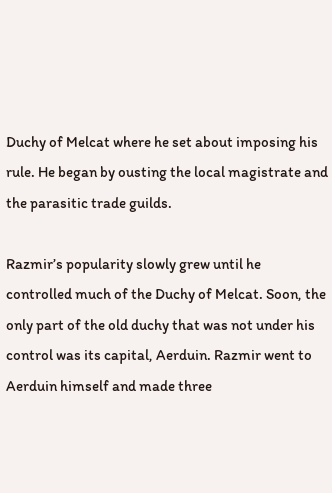Duchy of Melcat where he set about imposing his rule. He began by ousting the local magistrate and the parasitic trade guilds.

Razmir’s popularity slowly grew until he controlled much of the Duchy of Melcat. Soon, the only part of the old duchy that was not under his control was its capital, Aerduin. Razmir went to Aerduin himself and made three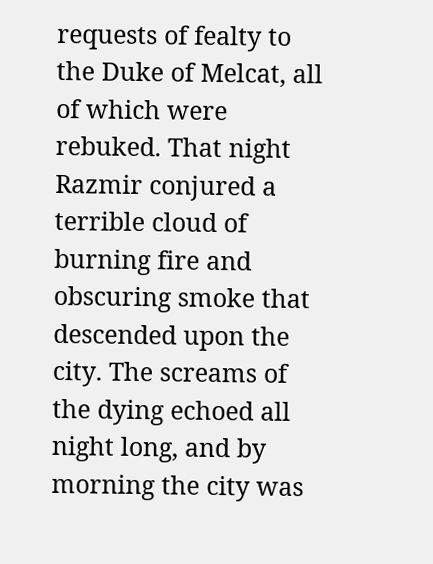requests of fealty to the Duke of Melcat, all of which were rebuked. That night Razmir conjured a terrible cloud of burning fire and obscuring smoke that descended upon the city. The screams of the dying echoed all night long, and by morning the city was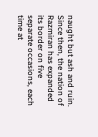naught but ash and ruin. Since then, the nation of Razmiran has expanded its border on five separate occasions, each time at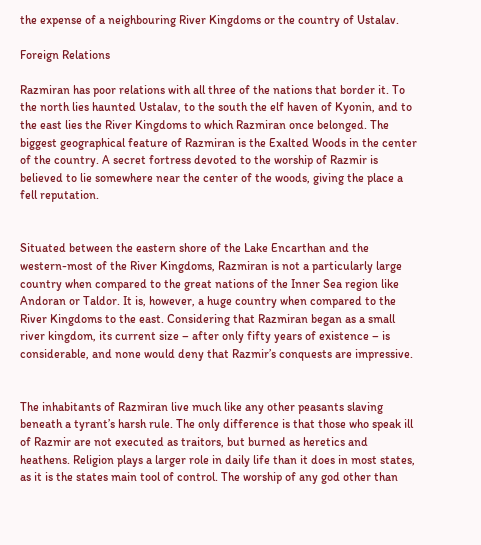the expense of a neighbouring River Kingdoms or the country of Ustalav.

Foreign Relations

Razmiran has poor relations with all three of the nations that border it. To the north lies haunted Ustalav, to the south the elf haven of Kyonin, and to the east lies the River Kingdoms to which Razmiran once belonged. The biggest geographical feature of Razmiran is the Exalted Woods in the center of the country. A secret fortress devoted to the worship of Razmir is believed to lie somewhere near the center of the woods, giving the place a fell reputation.


Situated between the eastern shore of the Lake Encarthan and the western-most of the River Kingdoms, Razmiran is not a particularly large country when compared to the great nations of the Inner Sea region like Andoran or Taldor. It is, however, a huge country when compared to the River Kingdoms to the east. Considering that Razmiran began as a small river kingdom, its current size – after only fifty years of existence – is considerable, and none would deny that Razmir’s conquests are impressive.


The inhabitants of Razmiran live much like any other peasants slaving beneath a tyrant’s harsh rule. The only difference is that those who speak ill of Razmir are not executed as traitors, but burned as heretics and heathens. Religion plays a larger role in daily life than it does in most states, as it is the states main tool of control. The worship of any god other than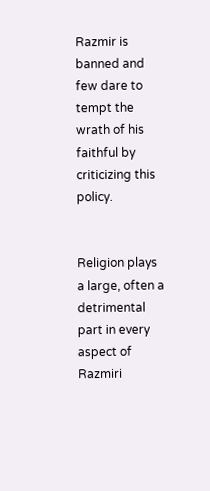Razmir is banned and few dare to tempt the wrath of his faithful by criticizing this policy.


Religion plays a large, often a detrimental part in every aspect of Razmiri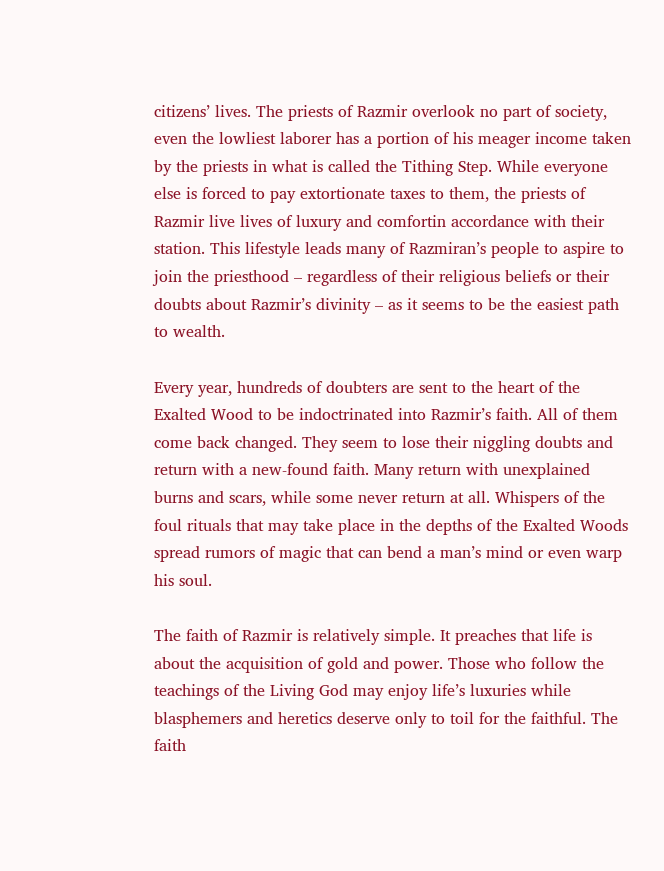citizens’ lives. The priests of Razmir overlook no part of society, even the lowliest laborer has a portion of his meager income taken by the priests in what is called the Tithing Step. While everyone else is forced to pay extortionate taxes to them, the priests of Razmir live lives of luxury and comfortin accordance with their station. This lifestyle leads many of Razmiran’s people to aspire to join the priesthood – regardless of their religious beliefs or their doubts about Razmir’s divinity – as it seems to be the easiest path to wealth.

Every year, hundreds of doubters are sent to the heart of the Exalted Wood to be indoctrinated into Razmir’s faith. All of them come back changed. They seem to lose their niggling doubts and return with a new-found faith. Many return with unexplained burns and scars, while some never return at all. Whispers of the foul rituals that may take place in the depths of the Exalted Woods spread rumors of magic that can bend a man’s mind or even warp his soul.

The faith of Razmir is relatively simple. It preaches that life is about the acquisition of gold and power. Those who follow the teachings of the Living God may enjoy life’s luxuries while blasphemers and heretics deserve only to toil for the faithful. The faith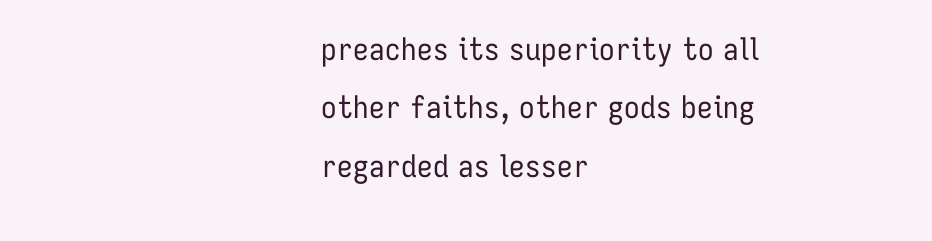preaches its superiority to all other faiths, other gods being regarded as lesser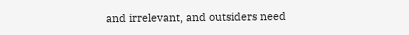and irrelevant, and outsiders need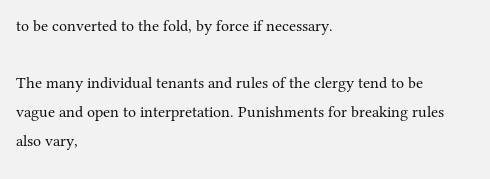to be converted to the fold, by force if necessary.

The many individual tenants and rules of the clergy tend to be vague and open to interpretation. Punishments for breaking rules also vary,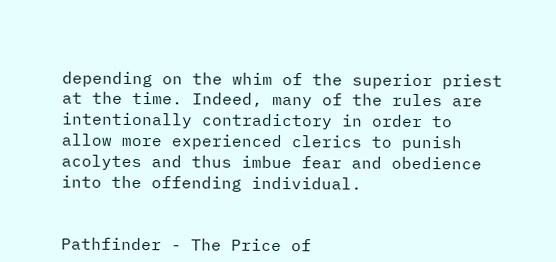depending on the whim of the superior priest at the time. Indeed, many of the rules are intentionally contradictory in order to allow more experienced clerics to punish acolytes and thus imbue fear and obedience into the offending individual.


Pathfinder - The Price of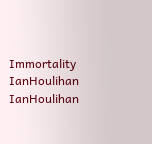Immortality IanHoulihan IanHoulihan